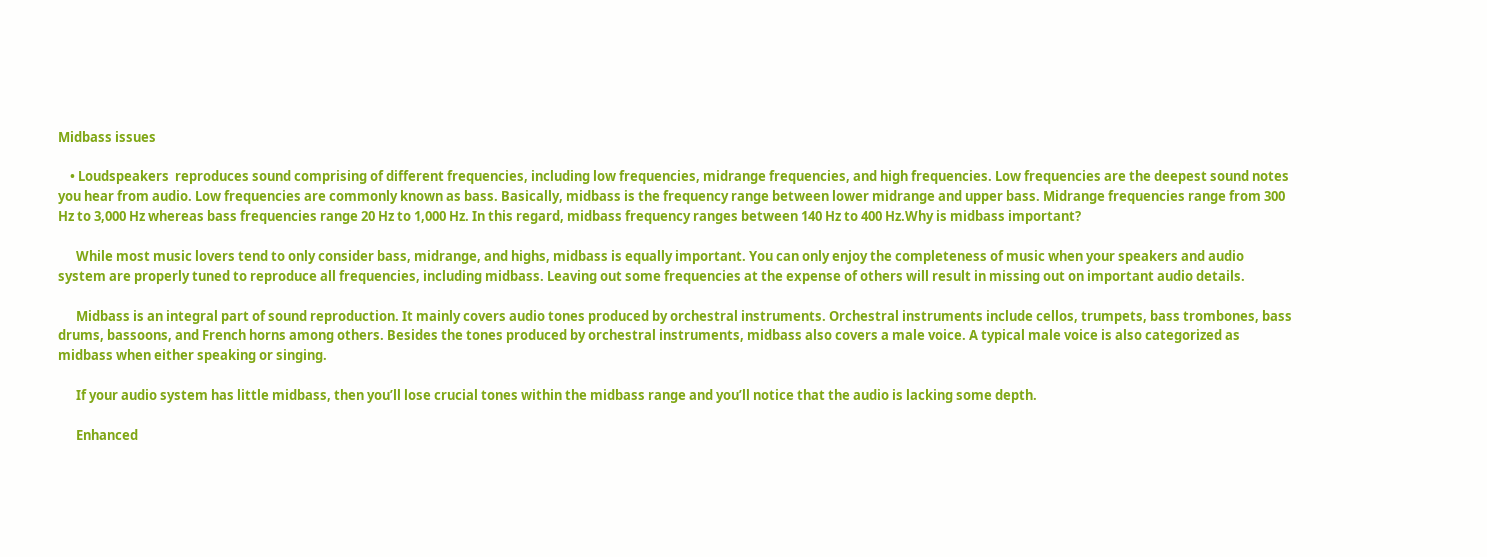Midbass issues

    • Loudspeakers  reproduces sound comprising of different frequencies, including low frequencies, midrange frequencies, and high frequencies. Low frequencies are the deepest sound notes you hear from audio. Low frequencies are commonly known as bass. Basically, midbass is the frequency range between lower midrange and upper bass. Midrange frequencies range from 300 Hz to 3,000 Hz whereas bass frequencies range 20 Hz to 1,000 Hz. In this regard, midbass frequency ranges between 140 Hz to 400 Hz.Why is midbass important?

      While most music lovers tend to only consider bass, midrange, and highs, midbass is equally important. You can only enjoy the completeness of music when your speakers and audio system are properly tuned to reproduce all frequencies, including midbass. Leaving out some frequencies at the expense of others will result in missing out on important audio details.

      Midbass is an integral part of sound reproduction. It mainly covers audio tones produced by orchestral instruments. Orchestral instruments include cellos, trumpets, bass trombones, bass drums, bassoons, and French horns among others. Besides the tones produced by orchestral instruments, midbass also covers a male voice. A typical male voice is also categorized as midbass when either speaking or singing.

      If your audio system has little midbass, then you’ll lose crucial tones within the midbass range and you’ll notice that the audio is lacking some depth.

      Enhanced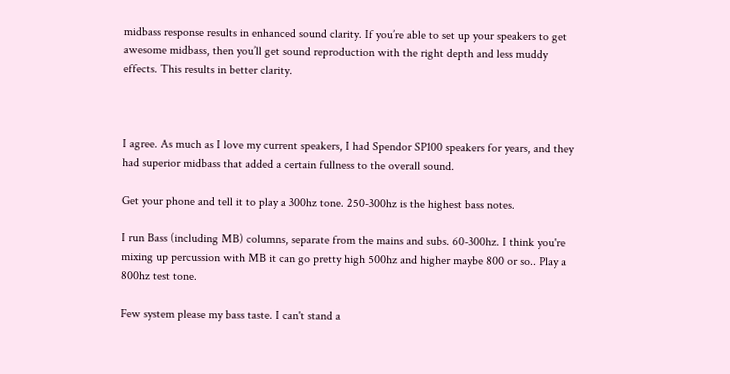midbass response results in enhanced sound clarity. If you’re able to set up your speakers to get awesome midbass, then you’ll get sound reproduction with the right depth and less muddy effects. This results in better clarity.



I agree. As much as I love my current speakers, I had Spendor SP100 speakers for years, and they had superior midbass that added a certain fullness to the overall sound.

Get your phone and tell it to play a 300hz tone. 250-300hz is the highest bass notes.

I run Bass (including MB) columns, separate from the mains and subs. 60-300hz. I think you're mixing up percussion with MB it can go pretty high 500hz and higher maybe 800 or so.. Play a 800hz test tone.

Few system please my bass taste. I can't stand a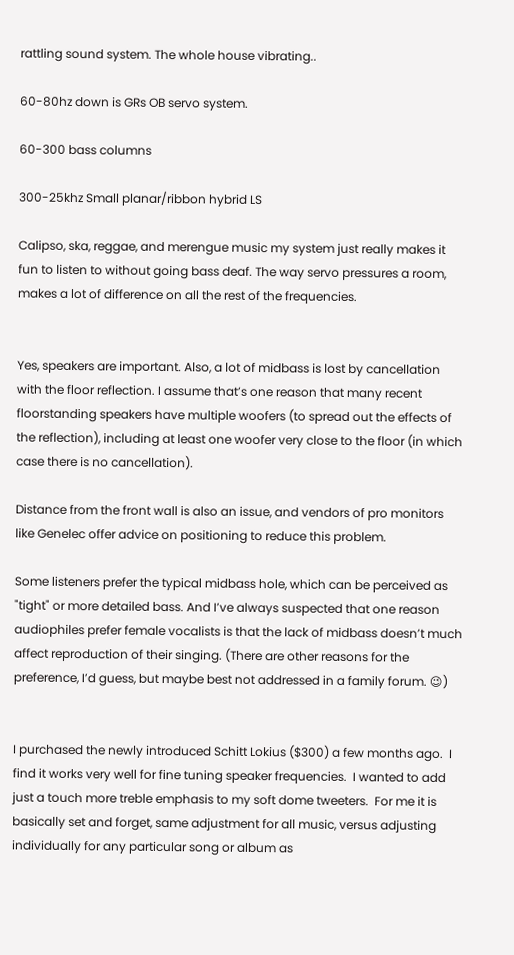rattling sound system. The whole house vibrating..

60-80hz down is GRs OB servo system.

60-300 bass columns

300-25khz Small planar/ribbon hybrid LS

Calipso, ska, reggae, and merengue music my system just really makes it fun to listen to without going bass deaf. The way servo pressures a room, makes a lot of difference on all the rest of the frequencies.


Yes, speakers are important. Also, a lot of midbass is lost by cancellation with the floor reflection. I assume that’s one reason that many recent floorstanding speakers have multiple woofers (to spread out the effects of the reflection), including at least one woofer very close to the floor (in which case there is no cancellation).

Distance from the front wall is also an issue, and vendors of pro monitors like Genelec offer advice on positioning to reduce this problem.

Some listeners prefer the typical midbass hole, which can be perceived as "tight" or more detailed bass. And I’ve always suspected that one reason audiophiles prefer female vocalists is that the lack of midbass doesn’t much affect reproduction of their singing. (There are other reasons for the preference, I’d guess, but maybe best not addressed in a family forum. 😉)


I purchased the newly introduced Schitt Lokius ($300) a few months ago.  I find it works very well for fine tuning speaker frequencies.  I wanted to add just a touch more treble emphasis to my soft dome tweeters.  For me it is basically set and forget, same adjustment for all music, versus adjusting individually for any particular song or album as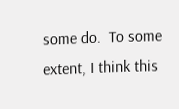some do.  To some extent, I think this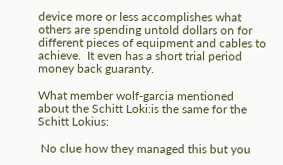device more or less accomplishes what others are spending untold dollars on for different pieces of equipment and cables to achieve.  It even has a short trial period money back guaranty.

What member wolf-garcia mentioned about the Schitt Loki:is the same for the Schitt Lokius:

 No clue how they managed this but you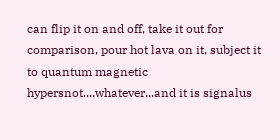can flip it on and off, take it out for comparison, pour hot lava on it, subject it to quantum magnetic hypersnot....whatever...and it is signalus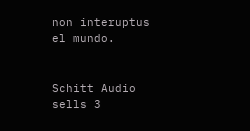non interuptus el mundo.


Schitt Audio sells 3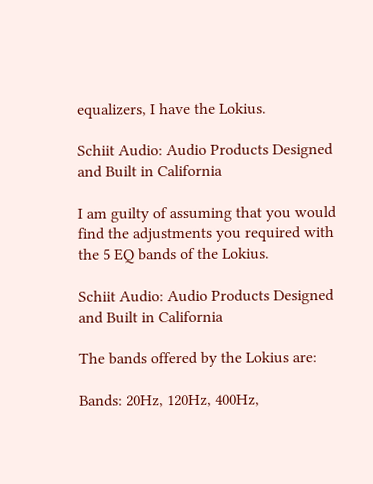equalizers, I have the Lokius.

Schiit Audio: Audio Products Designed and Built in California

I am guilty of assuming that you would find the adjustments you required with the 5 EQ bands of the Lokius.

Schiit Audio: Audio Products Designed and Built in California

The bands offered by the Lokius are:

Bands: 20Hz, 120Hz, 400Hz,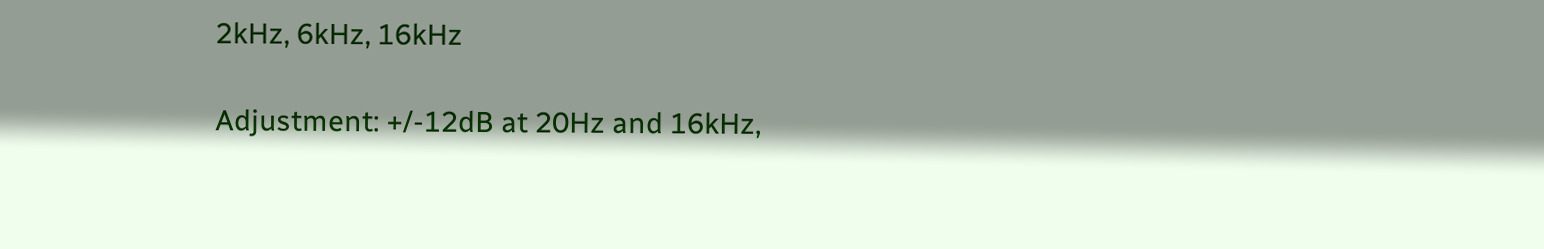2kHz, 6kHz, 16kHz

Adjustment: +/-12dB at 20Hz and 16kHz,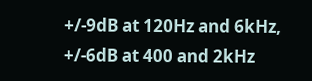+/-9dB at 120Hz and 6kHz, +/-6dB at 400 and 2kHz